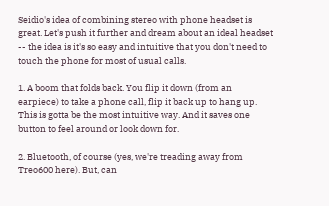Seidio's idea of combining stereo with phone headset is great. Let's push it further and dream about an ideal headset -- the idea is it's so easy and intuitive that you don't need to touch the phone for most of usual calls.

1. A boom that folds back. You flip it down (from an earpiece) to take a phone call, flip it back up to hang up. This is gotta be the most intuitive way. And it saves one button to feel around or look down for.

2. Bluetooth, of course (yes, we're treading away from Treo600 here). But, can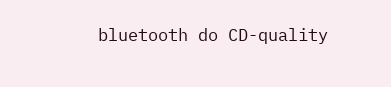bluetooth do CD-quality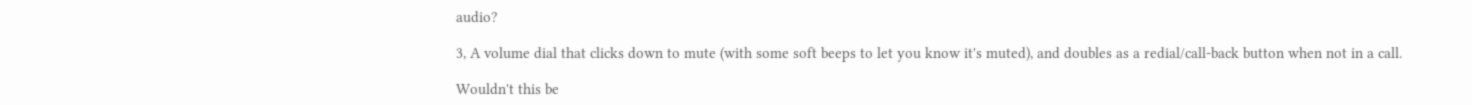audio?

3, A volume dial that clicks down to mute (with some soft beeps to let you know it's muted), and doubles as a redial/call-back button when not in a call.

Wouldn't this be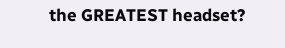the GREATEST headset?